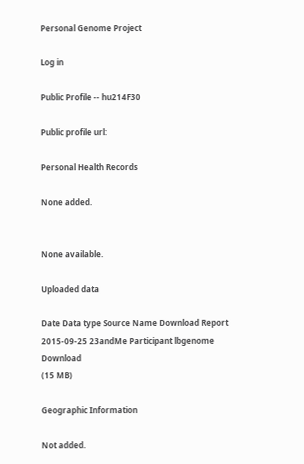Personal Genome Project

Log in

Public Profile -- hu214F30

Public profile url:

Personal Health Records

None added.


None available.

Uploaded data

Date Data type Source Name Download Report
2015-09-25 23andMe Participant lbgenome Download
(15 MB)

Geographic Information

Not added.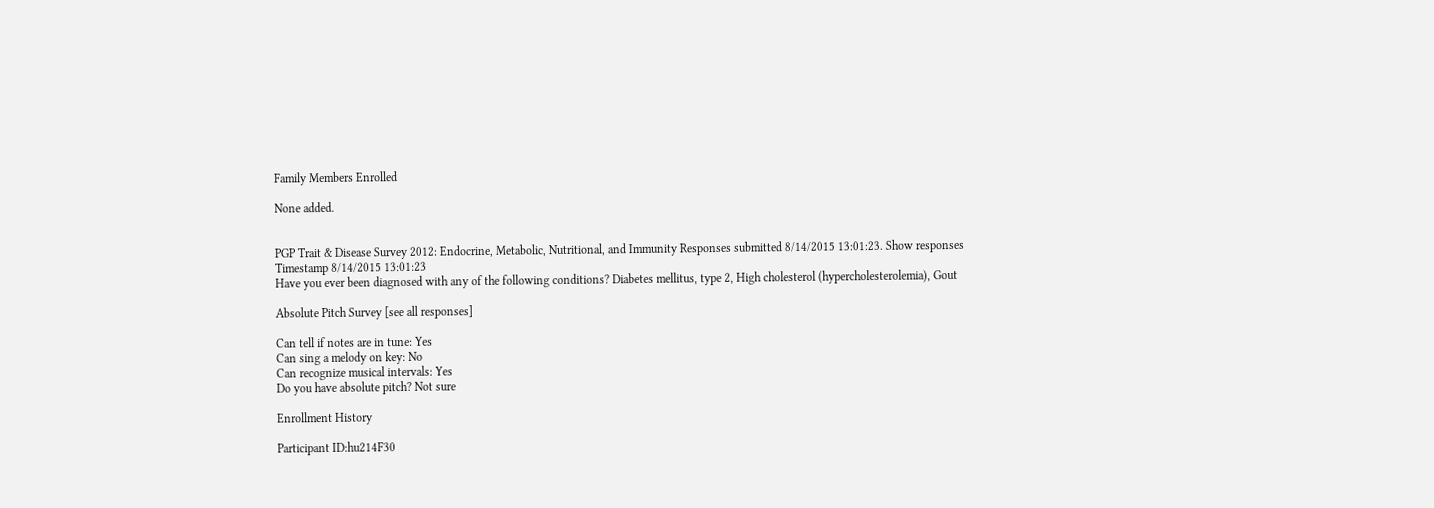Family Members Enrolled

None added.


PGP Trait & Disease Survey 2012: Endocrine, Metabolic, Nutritional, and Immunity Responses submitted 8/14/2015 13:01:23. Show responses
Timestamp 8/14/2015 13:01:23
Have you ever been diagnosed with any of the following conditions? Diabetes mellitus, type 2, High cholesterol (hypercholesterolemia), Gout

Absolute Pitch Survey [see all responses]

Can tell if notes are in tune: Yes
Can sing a melody on key: No
Can recognize musical intervals: Yes
Do you have absolute pitch? Not sure

Enrollment History

Participant ID:hu214F30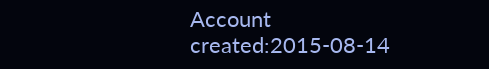Account created:2015-08-14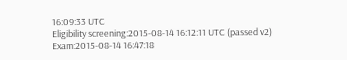16:09:33 UTC
Eligibility screening:2015-08-14 16:12:11 UTC (passed v2)
Exam:2015-08-14 16:47:18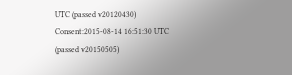UTC (passed v20120430)
Consent:2015-08-14 16:51:30 UTC (passed v20150505)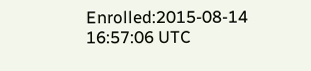Enrolled:2015-08-14 16:57:06 UTC